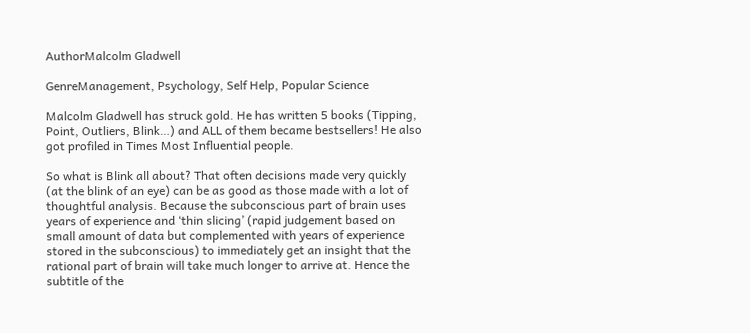AuthorMalcolm Gladwell

GenreManagement, Psychology, Self Help, Popular Science

Malcolm Gladwell has struck gold. He has written 5 books (Tipping, Point, Outliers, Blink…) and ALL of them became bestsellers! He also got profiled in Times Most Influential people.

So what is Blink all about? That often decisions made very quickly (at the blink of an eye) can be as good as those made with a lot of thoughtful analysis. Because the subconscious part of brain uses years of experience and ‘thin slicing’ (rapid judgement based on small amount of data but complemented with years of experience stored in the subconscious) to immediately get an insight that the rational part of brain will take much longer to arrive at. Hence the subtitle of the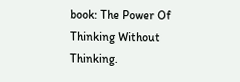book: The Power Of Thinking Without Thinking.